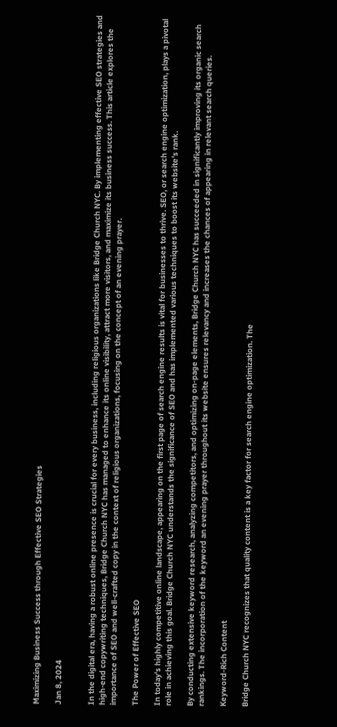Maximizing Business Success through Effective SEO Strategies

Jan 8, 2024


In the digital era, having a robust online presence is crucial for every business, including religious organizations like Bridge Church NYC. By implementing effective SEO strategies and high-end copywriting techniques, Bridge Church NYC has managed to enhance its online visibility, attract more visitors, and maximize its business success. This article explores the importance of SEO and well-crafted copy in the context of religious organizations, focusing on the concept of an evening prayer.

The Power of Effective SEO

In today's highly competitive online landscape, appearing on the first page of search engine results is vital for businesses to thrive. SEO, or search engine optimization, plays a pivotal role in achieving this goal. Bridge Church NYC understands the significance of SEO and has implemented various techniques to boost its website's rank.

By conducting extensive keyword research, analyzing competitors, and optimizing on-page elements, Bridge Church NYC has succeeded in significantly improving its organic search rankings. The incorporation of the keyword an evening prayer throughout its website ensures relevancy and increases the chances of appearing in relevant search queries.

Keyword-Rich Content

Bridge Church NYC recognizes that quality content is a key factor for search engine optimization. The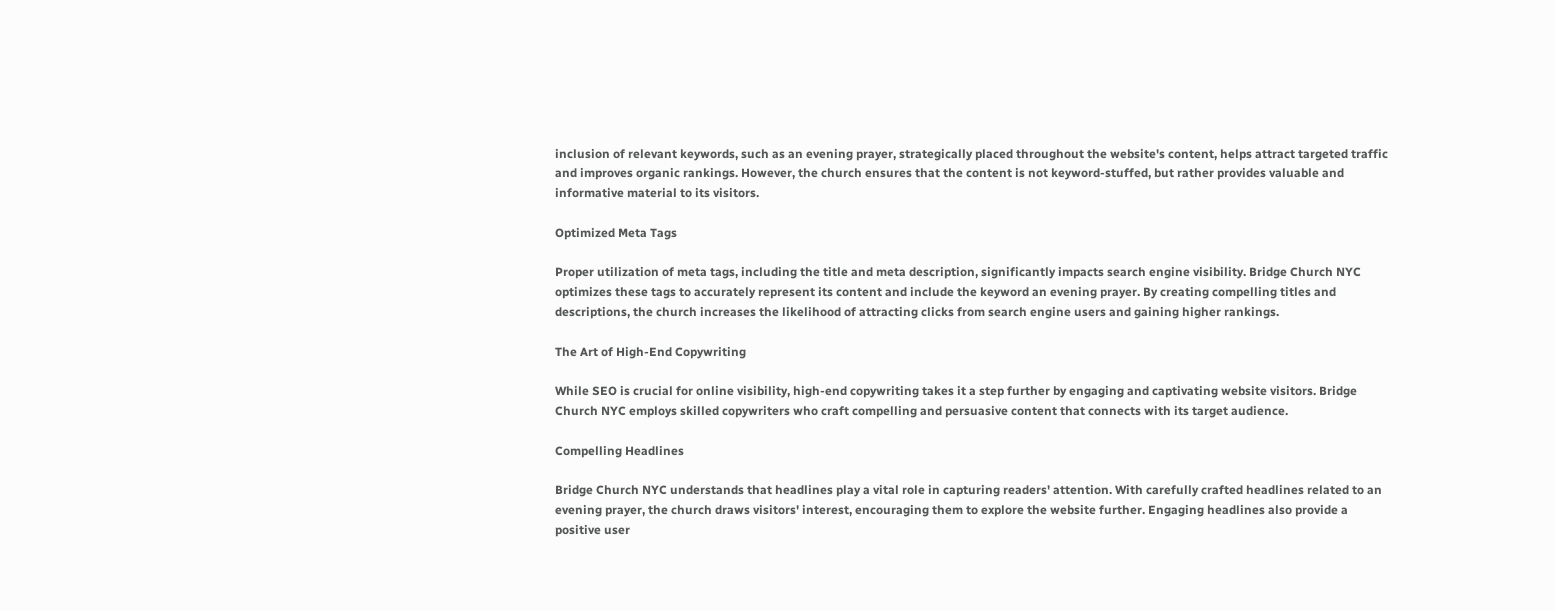inclusion of relevant keywords, such as an evening prayer, strategically placed throughout the website's content, helps attract targeted traffic and improves organic rankings. However, the church ensures that the content is not keyword-stuffed, but rather provides valuable and informative material to its visitors.

Optimized Meta Tags

Proper utilization of meta tags, including the title and meta description, significantly impacts search engine visibility. Bridge Church NYC optimizes these tags to accurately represent its content and include the keyword an evening prayer. By creating compelling titles and descriptions, the church increases the likelihood of attracting clicks from search engine users and gaining higher rankings.

The Art of High-End Copywriting

While SEO is crucial for online visibility, high-end copywriting takes it a step further by engaging and captivating website visitors. Bridge Church NYC employs skilled copywriters who craft compelling and persuasive content that connects with its target audience.

Compelling Headlines

Bridge Church NYC understands that headlines play a vital role in capturing readers' attention. With carefully crafted headlines related to an evening prayer, the church draws visitors' interest, encouraging them to explore the website further. Engaging headlines also provide a positive user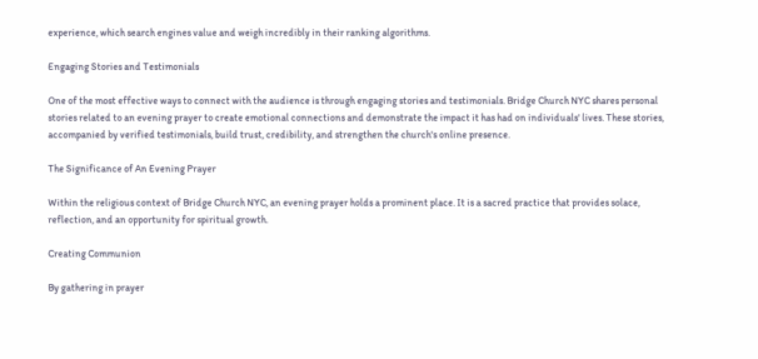experience, which search engines value and weigh incredibly in their ranking algorithms.

Engaging Stories and Testimonials

One of the most effective ways to connect with the audience is through engaging stories and testimonials. Bridge Church NYC shares personal stories related to an evening prayer to create emotional connections and demonstrate the impact it has had on individuals' lives. These stories, accompanied by verified testimonials, build trust, credibility, and strengthen the church's online presence.

The Significance of An Evening Prayer

Within the religious context of Bridge Church NYC, an evening prayer holds a prominent place. It is a sacred practice that provides solace, reflection, and an opportunity for spiritual growth.

Creating Communion

By gathering in prayer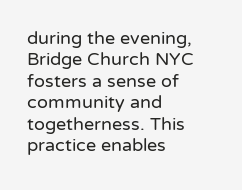during the evening, Bridge Church NYC fosters a sense of community and togetherness. This practice enables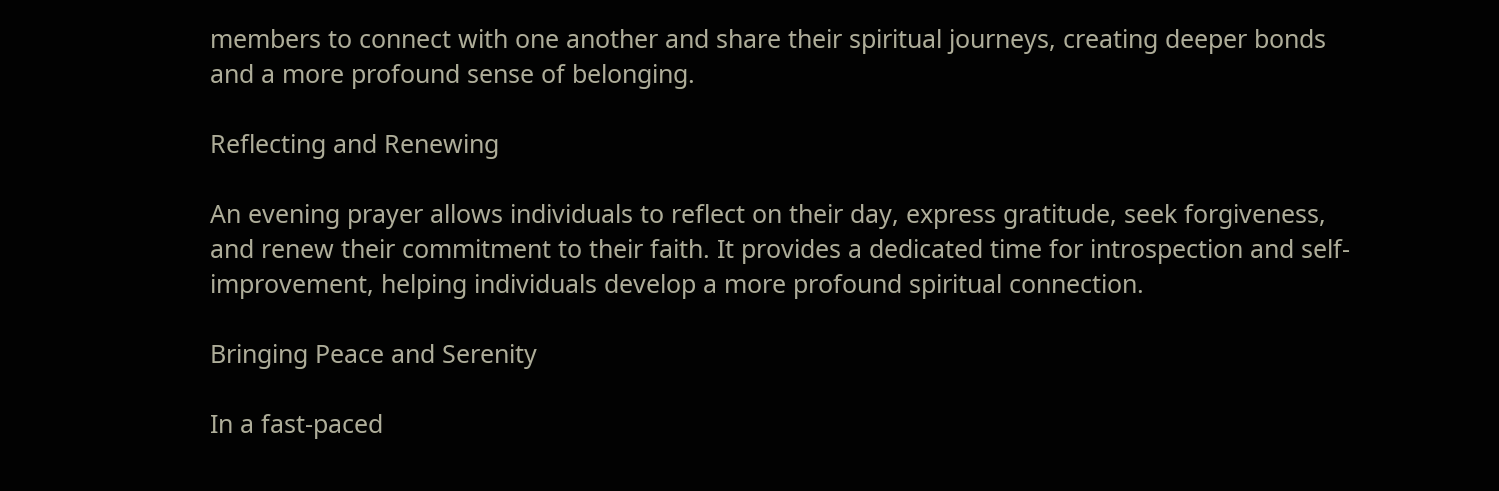members to connect with one another and share their spiritual journeys, creating deeper bonds and a more profound sense of belonging.

Reflecting and Renewing

An evening prayer allows individuals to reflect on their day, express gratitude, seek forgiveness, and renew their commitment to their faith. It provides a dedicated time for introspection and self-improvement, helping individuals develop a more profound spiritual connection.

Bringing Peace and Serenity

In a fast-paced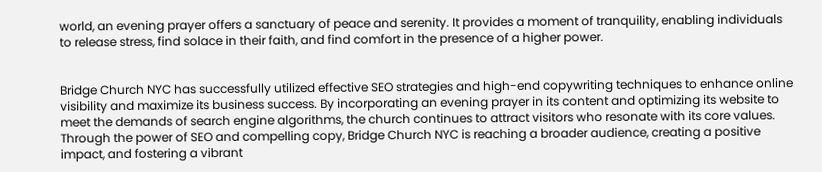world, an evening prayer offers a sanctuary of peace and serenity. It provides a moment of tranquility, enabling individuals to release stress, find solace in their faith, and find comfort in the presence of a higher power.


Bridge Church NYC has successfully utilized effective SEO strategies and high-end copywriting techniques to enhance online visibility and maximize its business success. By incorporating an evening prayer in its content and optimizing its website to meet the demands of search engine algorithms, the church continues to attract visitors who resonate with its core values. Through the power of SEO and compelling copy, Bridge Church NYC is reaching a broader audience, creating a positive impact, and fostering a vibrant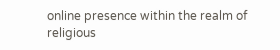online presence within the realm of religious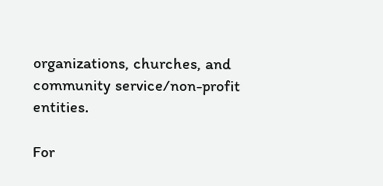organizations, churches, and community service/non-profit entities.

For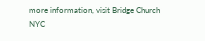more information, visit Bridge Church NYC